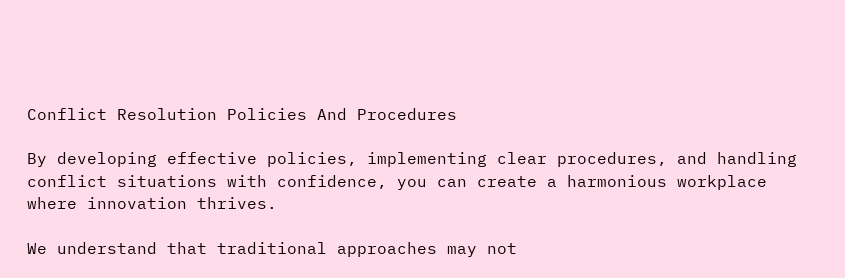Conflict Resolution Policies And Procedures

By developing effective policies, implementing clear procedures, and handling conflict situations with confidence, you can create a harmonious workplace where innovation thrives.

We understand that traditional approaches may not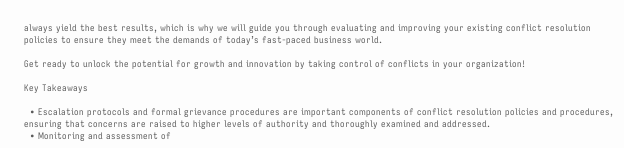always yield the best results, which is why we will guide you through evaluating and improving your existing conflict resolution policies to ensure they meet the demands of today’s fast-paced business world.

Get ready to unlock the potential for growth and innovation by taking control of conflicts in your organization!

Key Takeaways

  • Escalation protocols and formal grievance procedures are important components of conflict resolution policies and procedures, ensuring that concerns are raised to higher levels of authority and thoroughly examined and addressed.
  • Monitoring and assessment of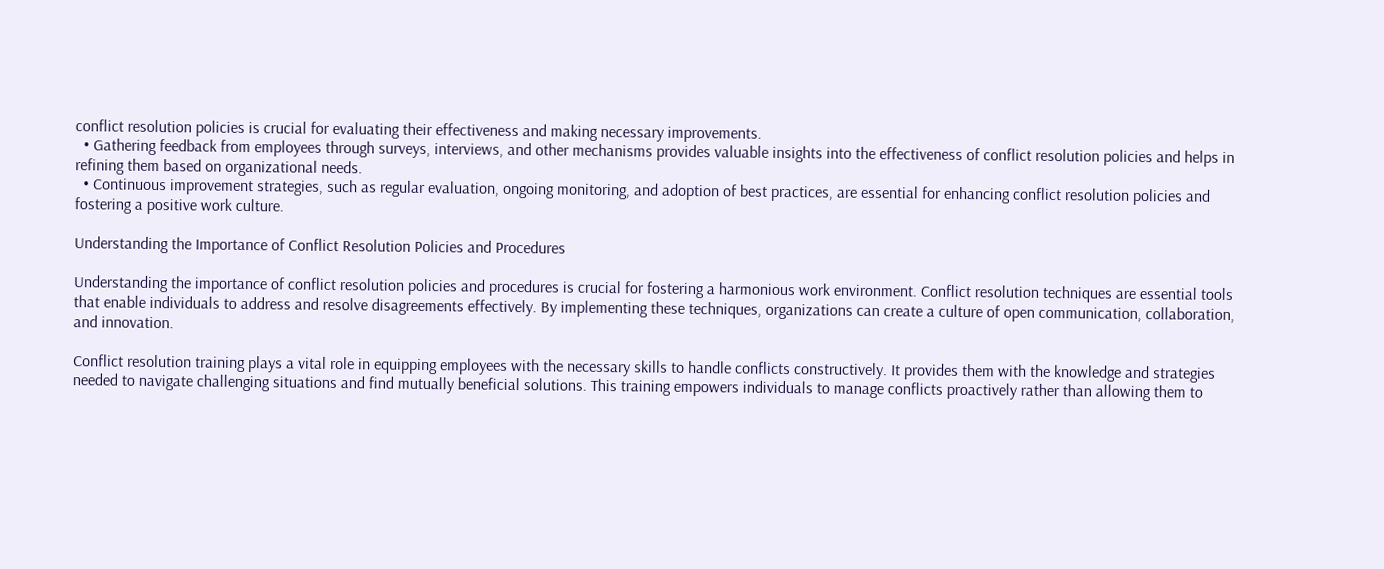conflict resolution policies is crucial for evaluating their effectiveness and making necessary improvements.
  • Gathering feedback from employees through surveys, interviews, and other mechanisms provides valuable insights into the effectiveness of conflict resolution policies and helps in refining them based on organizational needs.
  • Continuous improvement strategies, such as regular evaluation, ongoing monitoring, and adoption of best practices, are essential for enhancing conflict resolution policies and fostering a positive work culture.

Understanding the Importance of Conflict Resolution Policies and Procedures

Understanding the importance of conflict resolution policies and procedures is crucial for fostering a harmonious work environment. Conflict resolution techniques are essential tools that enable individuals to address and resolve disagreements effectively. By implementing these techniques, organizations can create a culture of open communication, collaboration, and innovation.

Conflict resolution training plays a vital role in equipping employees with the necessary skills to handle conflicts constructively. It provides them with the knowledge and strategies needed to navigate challenging situations and find mutually beneficial solutions. This training empowers individuals to manage conflicts proactively rather than allowing them to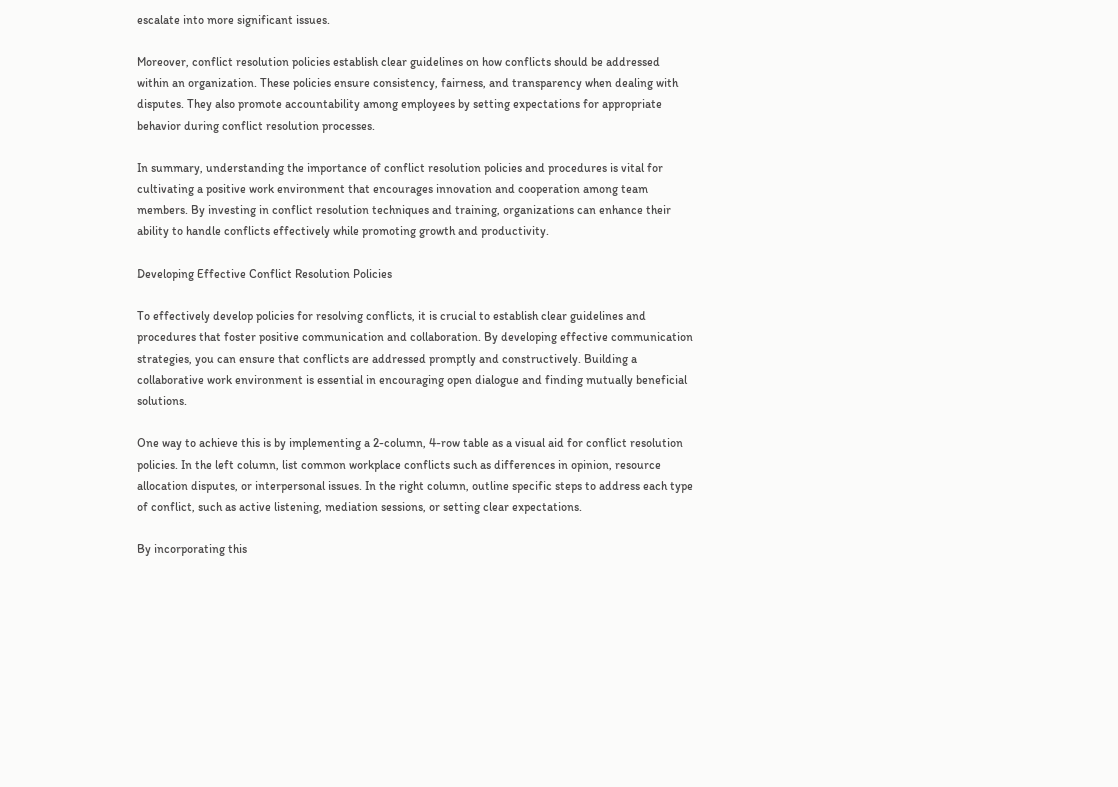escalate into more significant issues.

Moreover, conflict resolution policies establish clear guidelines on how conflicts should be addressed within an organization. These policies ensure consistency, fairness, and transparency when dealing with disputes. They also promote accountability among employees by setting expectations for appropriate behavior during conflict resolution processes.

In summary, understanding the importance of conflict resolution policies and procedures is vital for cultivating a positive work environment that encourages innovation and cooperation among team members. By investing in conflict resolution techniques and training, organizations can enhance their ability to handle conflicts effectively while promoting growth and productivity.

Developing Effective Conflict Resolution Policies

To effectively develop policies for resolving conflicts, it is crucial to establish clear guidelines and procedures that foster positive communication and collaboration. By developing effective communication strategies, you can ensure that conflicts are addressed promptly and constructively. Building a collaborative work environment is essential in encouraging open dialogue and finding mutually beneficial solutions.

One way to achieve this is by implementing a 2-column, 4-row table as a visual aid for conflict resolution policies. In the left column, list common workplace conflicts such as differences in opinion, resource allocation disputes, or interpersonal issues. In the right column, outline specific steps to address each type of conflict, such as active listening, mediation sessions, or setting clear expectations.

By incorporating this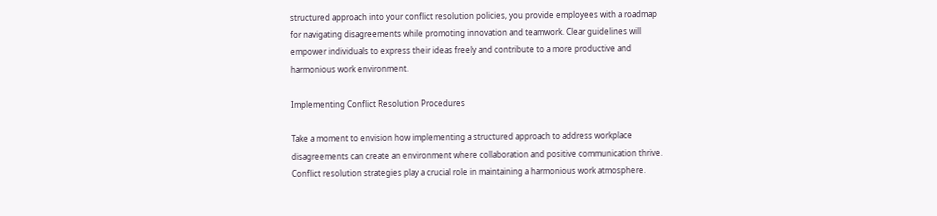structured approach into your conflict resolution policies, you provide employees with a roadmap for navigating disagreements while promoting innovation and teamwork. Clear guidelines will empower individuals to express their ideas freely and contribute to a more productive and harmonious work environment.

Implementing Conflict Resolution Procedures

Take a moment to envision how implementing a structured approach to address workplace disagreements can create an environment where collaboration and positive communication thrive. Conflict resolution strategies play a crucial role in maintaining a harmonious work atmosphere.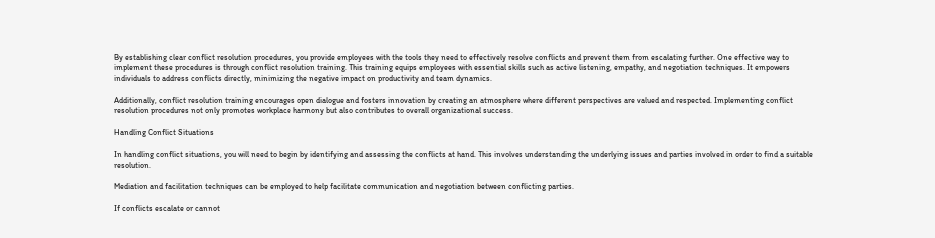By establishing clear conflict resolution procedures, you provide employees with the tools they need to effectively resolve conflicts and prevent them from escalating further. One effective way to implement these procedures is through conflict resolution training. This training equips employees with essential skills such as active listening, empathy, and negotiation techniques. It empowers individuals to address conflicts directly, minimizing the negative impact on productivity and team dynamics.

Additionally, conflict resolution training encourages open dialogue and fosters innovation by creating an atmosphere where different perspectives are valued and respected. Implementing conflict resolution procedures not only promotes workplace harmony but also contributes to overall organizational success.

Handling Conflict Situations

In handling conflict situations, you will need to begin by identifying and assessing the conflicts at hand. This involves understanding the underlying issues and parties involved in order to find a suitable resolution.

Mediation and facilitation techniques can be employed to help facilitate communication and negotiation between conflicting parties.

If conflicts escalate or cannot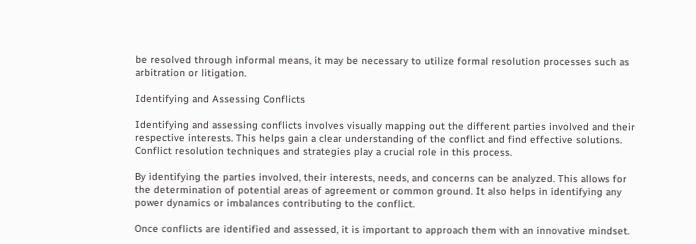be resolved through informal means, it may be necessary to utilize formal resolution processes such as arbitration or litigation.

Identifying and Assessing Conflicts

Identifying and assessing conflicts involves visually mapping out the different parties involved and their respective interests. This helps gain a clear understanding of the conflict and find effective solutions. Conflict resolution techniques and strategies play a crucial role in this process.

By identifying the parties involved, their interests, needs, and concerns can be analyzed. This allows for the determination of potential areas of agreement or common ground. It also helps in identifying any power dynamics or imbalances contributing to the conflict.

Once conflicts are identified and assessed, it is important to approach them with an innovative mindset.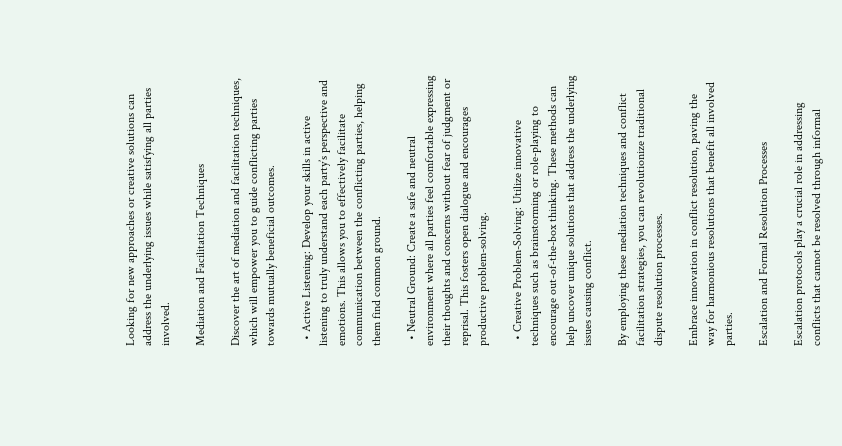Looking for new approaches or creative solutions can address the underlying issues while satisfying all parties involved.

Mediation and Facilitation Techniques

Discover the art of mediation and facilitation techniques, which will empower you to guide conflicting parties towards mutually beneficial outcomes.

  • Active Listening: Develop your skills in active listening to truly understand each party’s perspective and emotions. This allows you to effectively facilitate communication between the conflicting parties, helping them find common ground.

  • Neutral Ground: Create a safe and neutral environment where all parties feel comfortable expressing their thoughts and concerns without fear of judgment or reprisal. This fosters open dialogue and encourages productive problem-solving.

  • Creative Problem-Solving: Utilize innovative techniques such as brainstorming or role-playing to encourage out-of-the-box thinking. These methods can help uncover unique solutions that address the underlying issues causing conflict.

By employing these mediation techniques and conflict facilitation strategies, you can revolutionize traditional dispute resolution processes.

Embrace innovation in conflict resolution, paving the way for harmonious resolutions that benefit all involved parties.

Escalation and Formal Resolution Processes

Escalation protocols play a crucial role in addressing conflicts that cannot be resolved through informal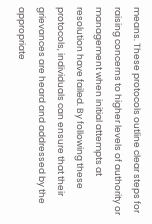means. These protocols outline clear steps for raising concerns to higher levels of authority or management when initial attempts at resolution have failed. By following these protocols, individuals can ensure that their grievances are heard and addressed by the appropriate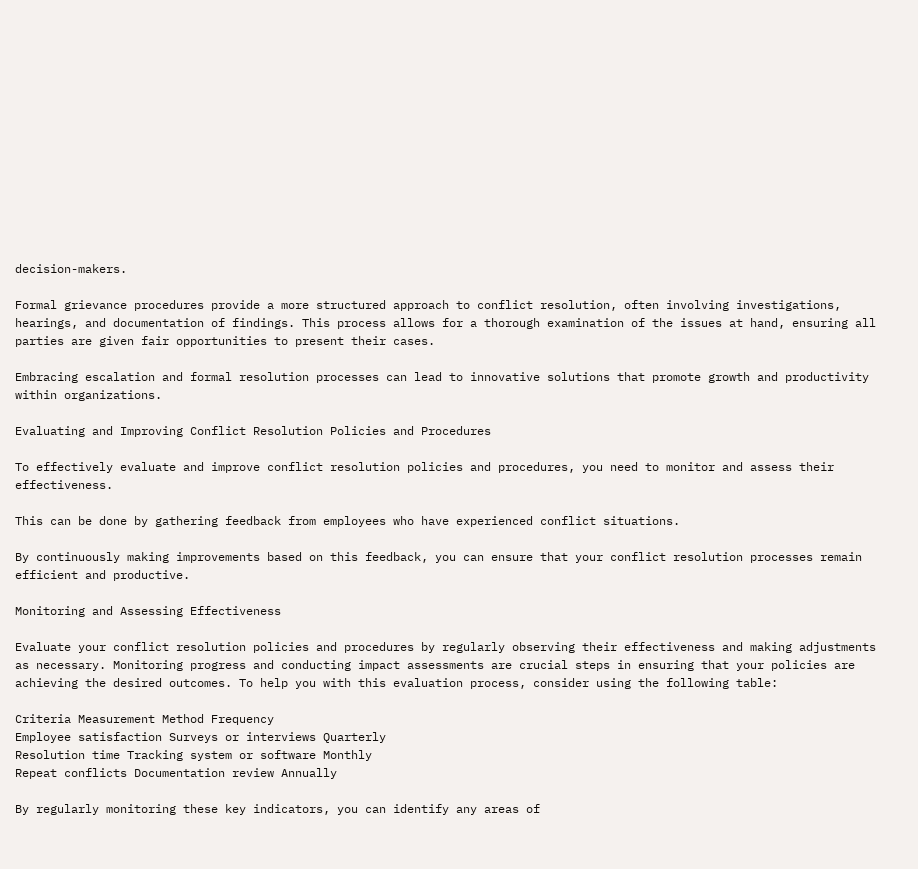decision-makers.

Formal grievance procedures provide a more structured approach to conflict resolution, often involving investigations, hearings, and documentation of findings. This process allows for a thorough examination of the issues at hand, ensuring all parties are given fair opportunities to present their cases.

Embracing escalation and formal resolution processes can lead to innovative solutions that promote growth and productivity within organizations.

Evaluating and Improving Conflict Resolution Policies and Procedures

To effectively evaluate and improve conflict resolution policies and procedures, you need to monitor and assess their effectiveness.

This can be done by gathering feedback from employees who have experienced conflict situations.

By continuously making improvements based on this feedback, you can ensure that your conflict resolution processes remain efficient and productive.

Monitoring and Assessing Effectiveness

Evaluate your conflict resolution policies and procedures by regularly observing their effectiveness and making adjustments as necessary. Monitoring progress and conducting impact assessments are crucial steps in ensuring that your policies are achieving the desired outcomes. To help you with this evaluation process, consider using the following table:

Criteria Measurement Method Frequency
Employee satisfaction Surveys or interviews Quarterly
Resolution time Tracking system or software Monthly
Repeat conflicts Documentation review Annually

By regularly monitoring these key indicators, you can identify any areas of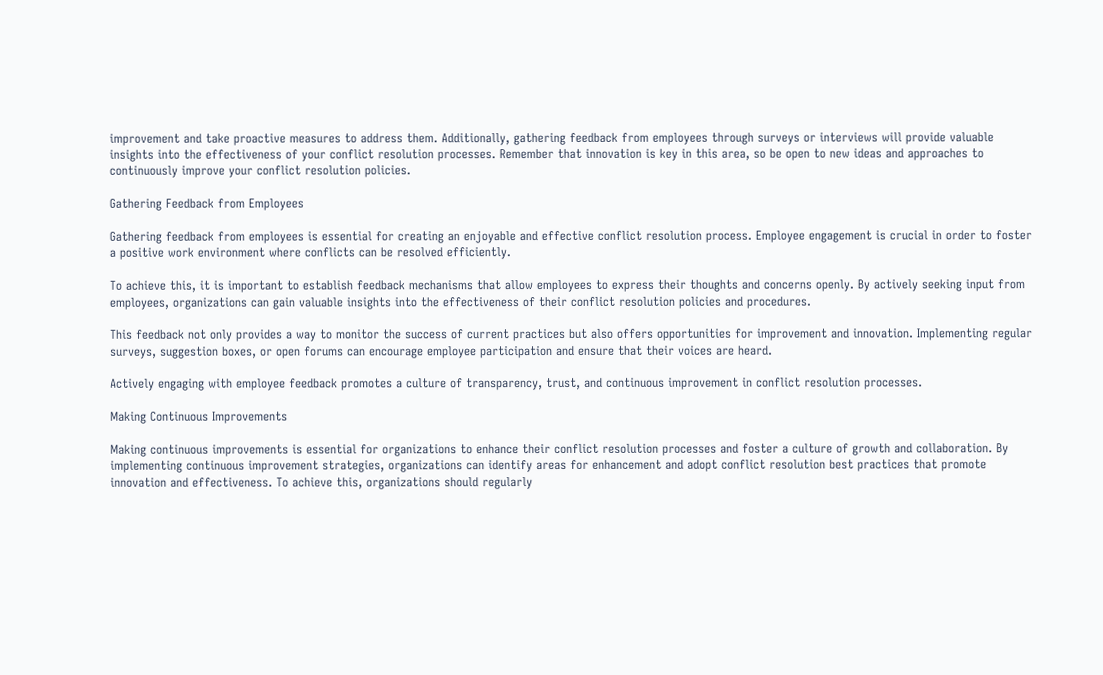improvement and take proactive measures to address them. Additionally, gathering feedback from employees through surveys or interviews will provide valuable insights into the effectiveness of your conflict resolution processes. Remember that innovation is key in this area, so be open to new ideas and approaches to continuously improve your conflict resolution policies.

Gathering Feedback from Employees

Gathering feedback from employees is essential for creating an enjoyable and effective conflict resolution process. Employee engagement is crucial in order to foster a positive work environment where conflicts can be resolved efficiently.

To achieve this, it is important to establish feedback mechanisms that allow employees to express their thoughts and concerns openly. By actively seeking input from employees, organizations can gain valuable insights into the effectiveness of their conflict resolution policies and procedures.

This feedback not only provides a way to monitor the success of current practices but also offers opportunities for improvement and innovation. Implementing regular surveys, suggestion boxes, or open forums can encourage employee participation and ensure that their voices are heard.

Actively engaging with employee feedback promotes a culture of transparency, trust, and continuous improvement in conflict resolution processes.

Making Continuous Improvements

Making continuous improvements is essential for organizations to enhance their conflict resolution processes and foster a culture of growth and collaboration. By implementing continuous improvement strategies, organizations can identify areas for enhancement and adopt conflict resolution best practices that promote innovation and effectiveness. To achieve this, organizations should regularly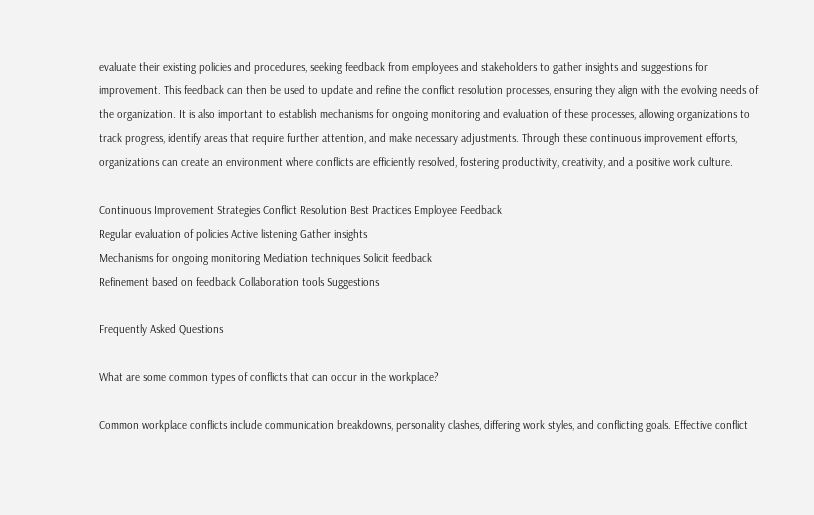evaluate their existing policies and procedures, seeking feedback from employees and stakeholders to gather insights and suggestions for improvement. This feedback can then be used to update and refine the conflict resolution processes, ensuring they align with the evolving needs of the organization. It is also important to establish mechanisms for ongoing monitoring and evaluation of these processes, allowing organizations to track progress, identify areas that require further attention, and make necessary adjustments. Through these continuous improvement efforts, organizations can create an environment where conflicts are efficiently resolved, fostering productivity, creativity, and a positive work culture.

Continuous Improvement Strategies Conflict Resolution Best Practices Employee Feedback
Regular evaluation of policies Active listening Gather insights
Mechanisms for ongoing monitoring Mediation techniques Solicit feedback
Refinement based on feedback Collaboration tools Suggestions

Frequently Asked Questions

What are some common types of conflicts that can occur in the workplace?

Common workplace conflicts include communication breakdowns, personality clashes, differing work styles, and conflicting goals. Effective conflict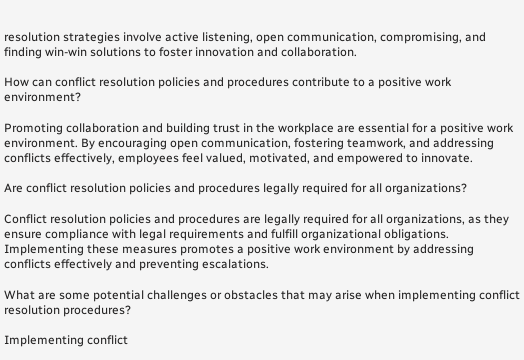resolution strategies involve active listening, open communication, compromising, and finding win-win solutions to foster innovation and collaboration.

How can conflict resolution policies and procedures contribute to a positive work environment?

Promoting collaboration and building trust in the workplace are essential for a positive work environment. By encouraging open communication, fostering teamwork, and addressing conflicts effectively, employees feel valued, motivated, and empowered to innovate.

Are conflict resolution policies and procedures legally required for all organizations?

Conflict resolution policies and procedures are legally required for all organizations, as they ensure compliance with legal requirements and fulfill organizational obligations. Implementing these measures promotes a positive work environment by addressing conflicts effectively and preventing escalations.

What are some potential challenges or obstacles that may arise when implementing conflict resolution procedures?

Implementing conflict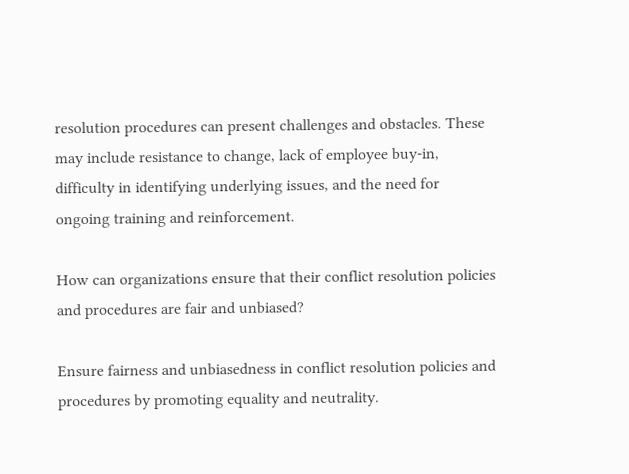resolution procedures can present challenges and obstacles. These may include resistance to change, lack of employee buy-in, difficulty in identifying underlying issues, and the need for ongoing training and reinforcement.

How can organizations ensure that their conflict resolution policies and procedures are fair and unbiased?

Ensure fairness and unbiasedness in conflict resolution policies and procedures by promoting equality and neutrality.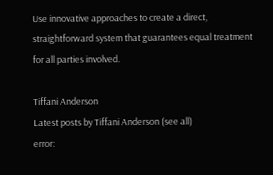Use innovative approaches to create a direct, straightforward system that guarantees equal treatment for all parties involved.

Tiffani Anderson
Latest posts by Tiffani Anderson (see all)
error: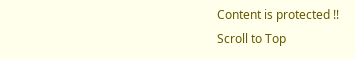Content is protected !!
Scroll to Top